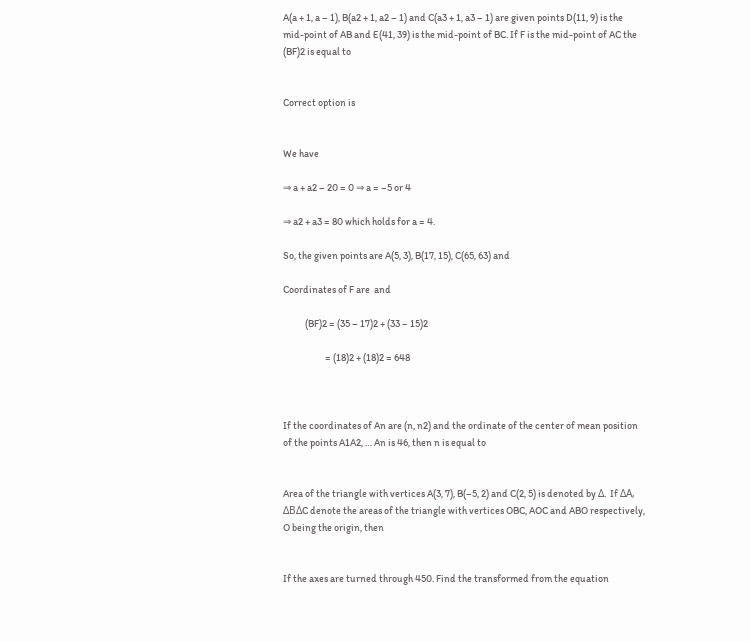A(a + 1, a – 1), B(a2 + 1, a2 – 1) and C(a3 + 1, a3 – 1) are given points D(11, 9) is the mid-point of AB and E(41, 39) is the mid-point of BC. If F is the mid-point of AC the (BF)2 is equal to


Correct option is


We have

⇒ a + a2 – 20 = 0 ⇒ a = –5 or 4

⇒ a2 + a3 = 80 which holds for a = 4.

So, the given points are A(5, 3), B(17, 15), C(65, 63) and

Coordinates of F are  and

           (BF)2 = (35 – 17)2 + (33 – 15)2

                     = (18)2 + (18)2 = 648



If the coordinates of An are (n, n2) and the ordinate of the center of mean position of the points A1A2, … An is 46, then n is equal to


Area of the triangle with vertices A(3, 7), B(–5, 2) and C(2, 5) is denoted by Δ. If ΔA, ΔBΔC denote the areas of the triangle with vertices OBC, AOC and ABO respectively, O being the origin, then


If the axes are turned through 450. Find the transformed from the equation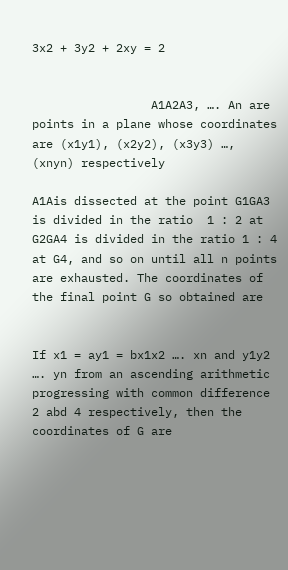3x2 + 3y2 + 2xy = 2


                 A1A2A3, …. An are points in a plane whose coordinates are (x1y1), (x2y2), (x3y3) …, (xnyn) respectively

A1Ais dissected at the point G1GA3 is divided in the ratio  1 : 2 at G2GA4 is divided in the ratio 1 : 4 at G4, and so on until all n points are exhausted. The coordinates of the final point G so obtained are


If x1 = ay1 = bx1x2 …. xn and y1y2 …. yn from an ascending arithmetic progressing with common difference 2 abd 4 respectively, then the coordinates of G are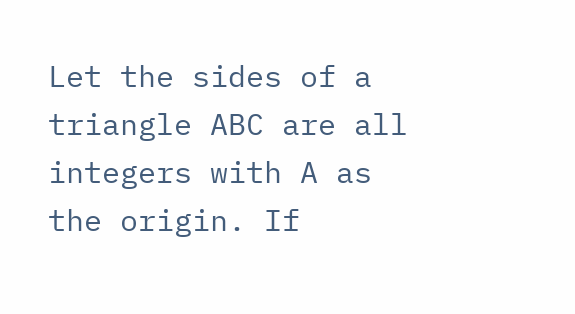Let the sides of a triangle ABC are all integers with A as the origin. If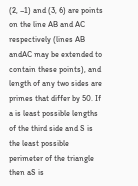(2, –1) and (3, 6) are points on the line AB and AC respectively (lines AB andAC may be extended to contain these points), and length of any two sides are primes that differ by 50. If a is least possible lengths of the third side and S is the least possible perimeter of the triangle then aS is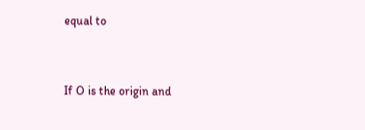equal to


If O is the origin and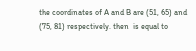the coordinates of A and B are (51, 65) and (75, 81) respectively. then  is equal to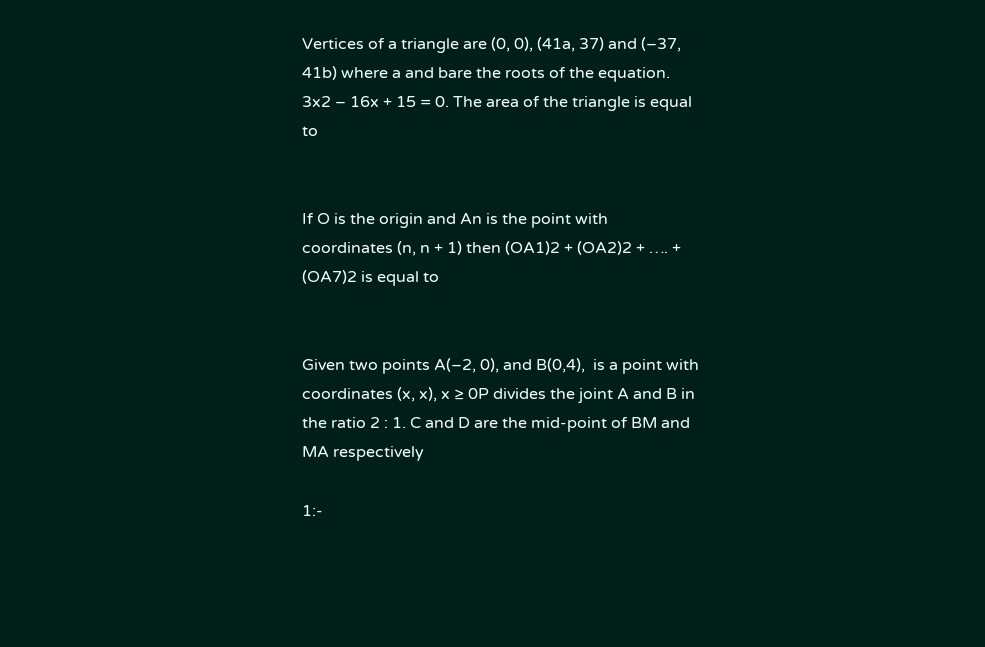Vertices of a triangle are (0, 0), (41a, 37) and (–37, 41b) where a and bare the roots of the equation. 3x2 – 16x + 15 = 0. The area of the triangle is equal to


If O is the origin and An is the point with coordinates (n, n + 1) then (OA1)2 + (OA2)2 + …. + (OA7)2 is equal to


Given two points A(–2, 0), and B(0,4),  is a point with coordinates (x, x), x ≥ 0P divides the joint A and B in the ratio 2 : 1. C and D are the mid-point of BM and MA respectively

1:-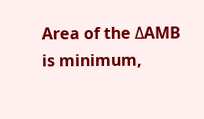Area of the ΔAMB is minimum,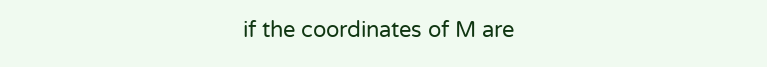if the coordinates of M are